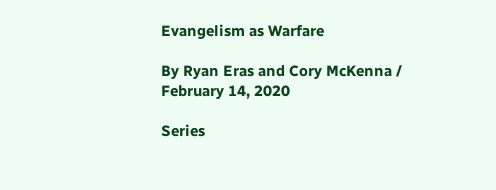Evangelism as Warfare

By Ryan Eras and Cory McKenna / February 14, 2020

Series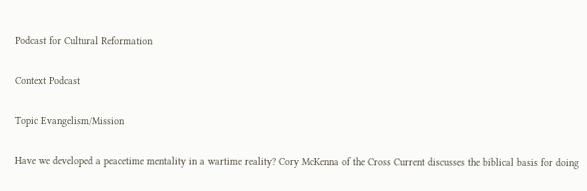Podcast for Cultural Reformation

Context Podcast

Topic Evangelism/Mission

Have we developed a peacetime mentality in a wartime reality? Cory McKenna of the Cross Current discusses the biblical basis for doing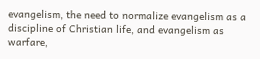evangelism, the need to normalize evangelism as a discipline of Christian life, and evangelism as warfare,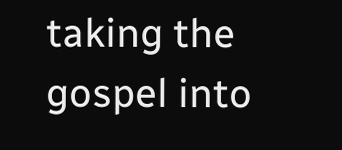taking the gospel into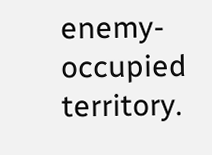enemy-occupied territory.